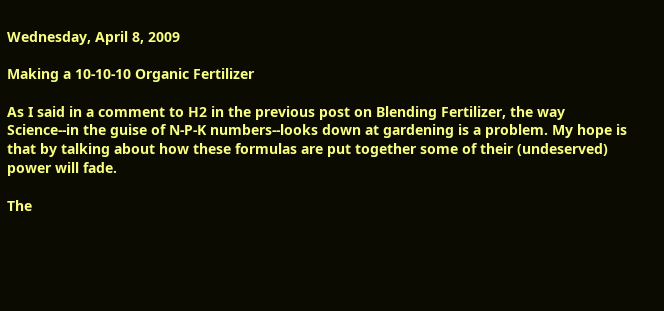Wednesday, April 8, 2009

Making a 10-10-10 Organic Fertilizer

As I said in a comment to H2 in the previous post on Blending Fertilizer, the way Science--in the guise of N-P-K numbers--looks down at gardening is a problem. My hope is that by talking about how these formulas are put together some of their (undeserved) power will fade.

The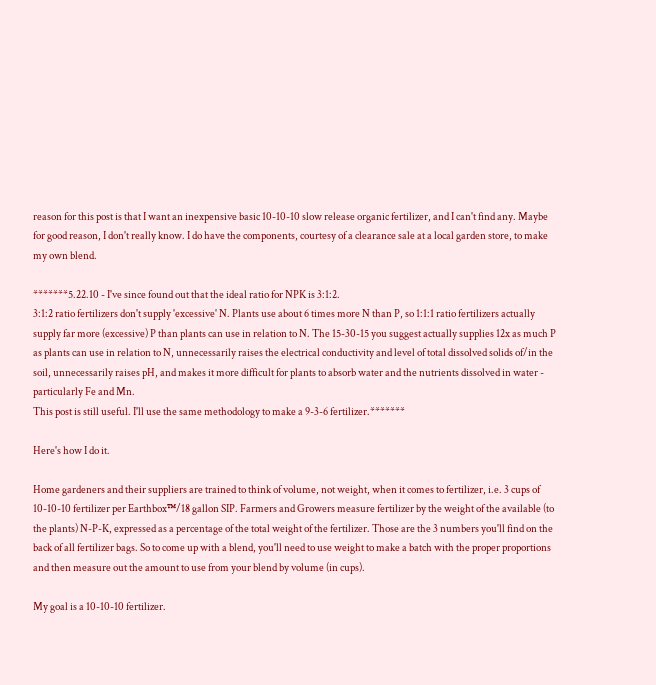reason for this post is that I want an inexpensive basic 10-10-10 slow release organic fertilizer, and I can't find any. Maybe for good reason, I don't really know. I do have the components, courtesy of a clearance sale at a local garden store, to make my own blend.

*******5.22.10 - I've since found out that the ideal ratio for NPK is 3:1:2.
3:1:2 ratio fertilizers don't supply 'excessive' N. Plants use about 6 times more N than P, so 1:1:1 ratio fertilizers actually supply far more (excessive) P than plants can use in relation to N. The 15-30-15 you suggest actually supplies 12x as much P as plants can use in relation to N, unnecessarily raises the electrical conductivity and level of total dissolved solids of/in the soil, unnecessarily raises pH, and makes it more difficult for plants to absorb water and the nutrients dissolved in water - particularly Fe and Mn.
This post is still useful. I'll use the same methodology to make a 9-3-6 fertilizer.*******

Here's how I do it.

Home gardeners and their suppliers are trained to think of volume, not weight, when it comes to fertilizer, i.e. 3 cups of 10-10-10 fertilizer per Earthbox™/18 gallon SIP. Farmers and Growers measure fertilizer by the weight of the available (to the plants) N-P-K, expressed as a percentage of the total weight of the fertilizer. Those are the 3 numbers you'll find on the back of all fertilizer bags. So to come up with a blend, you'll need to use weight to make a batch with the proper proportions and then measure out the amount to use from your blend by volume (in cups).

My goal is a 10-10-10 fertilizer.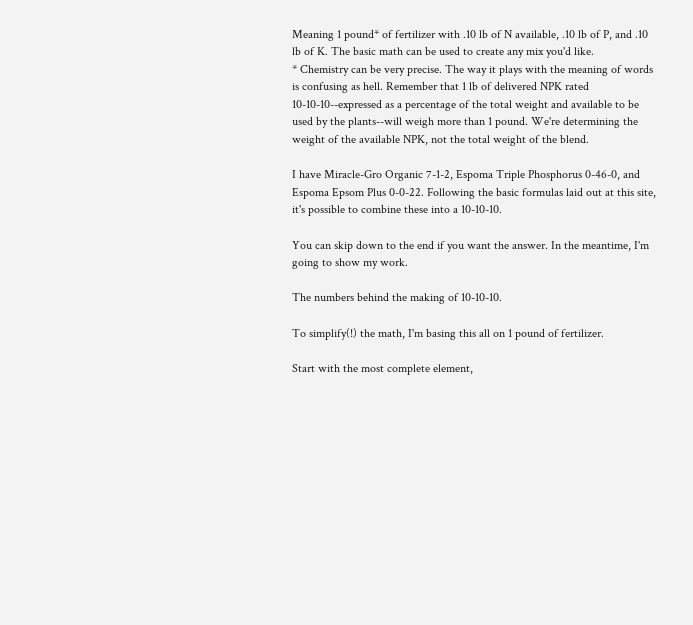Meaning 1 pound* of fertilizer with .10 lb of N available, .10 lb of P, and .10 lb of K. The basic math can be used to create any mix you'd like.
* Chemistry can be very precise. The way it plays with the meaning of words is confusing as hell. Remember that 1 lb of delivered NPK rated 10-10-10--expressed as a percentage of the total weight and available to be used by the plants--will weigh more than 1 pound. We're determining the weight of the available NPK, not the total weight of the blend.

I have Miracle-Gro Organic 7-1-2, Espoma Triple Phosphorus 0-46-0, and Espoma Epsom Plus 0-0-22. Following the basic formulas laid out at this site, it's possible to combine these into a 10-10-10.

You can skip down to the end if you want the answer. In the meantime, I'm going to show my work.

The numbers behind the making of 10-10-10.

To simplify(!) the math, I'm basing this all on 1 pound of fertilizer.

Start with the most complete element,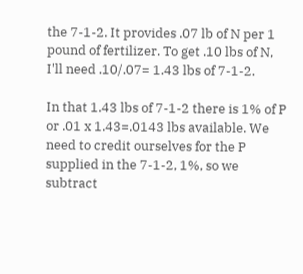the 7-1-2. It provides .07 lb of N per 1 pound of fertilizer. To get .10 lbs of N, I'll need .10/.07= 1.43 lbs of 7-1-2.

In that 1.43 lbs of 7-1-2 there is 1% of P or .01 x 1.43=.0143 lbs available. We need to credit ourselves for the P supplied in the 7-1-2, 1%, so we subtract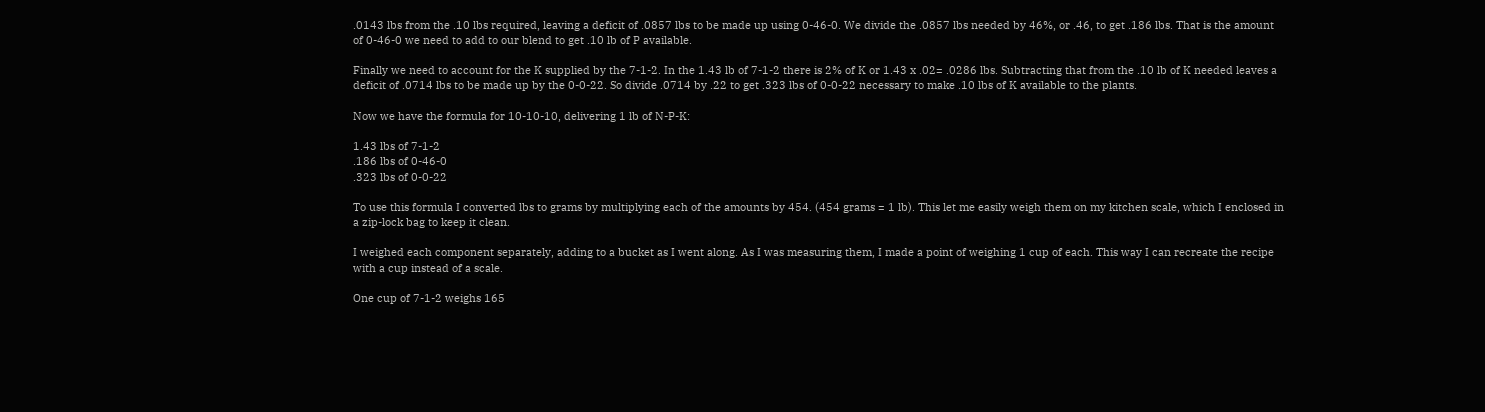.0143 lbs from the .10 lbs required, leaving a deficit of .0857 lbs to be made up using 0-46-0. We divide the .0857 lbs needed by 46%, or .46, to get .186 lbs. That is the amount of 0-46-0 we need to add to our blend to get .10 lb of P available.

Finally we need to account for the K supplied by the 7-1-2. In the 1.43 lb of 7-1-2 there is 2% of K or 1.43 x .02= .0286 lbs. Subtracting that from the .10 lb of K needed leaves a deficit of .0714 lbs to be made up by the 0-0-22. So divide .0714 by .22 to get .323 lbs of 0-0-22 necessary to make .10 lbs of K available to the plants.

Now we have the formula for 10-10-10, delivering 1 lb of N-P-K:

1.43 lbs of 7-1-2
.186 lbs of 0-46-0
.323 lbs of 0-0-22

To use this formula I converted lbs to grams by multiplying each of the amounts by 454. (454 grams = 1 lb). This let me easily weigh them on my kitchen scale, which I enclosed in a zip-lock bag to keep it clean.

I weighed each component separately, adding to a bucket as I went along. As I was measuring them, I made a point of weighing 1 cup of each. This way I can recreate the recipe with a cup instead of a scale.

One cup of 7-1-2 weighs 165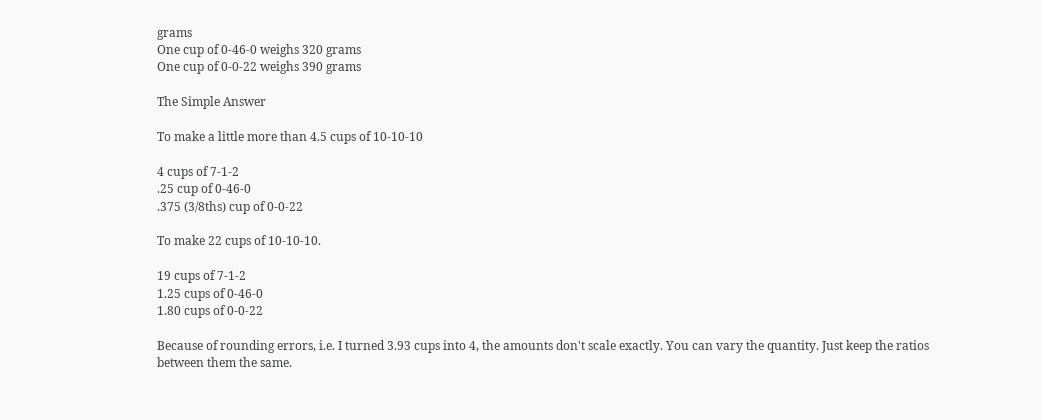grams
One cup of 0-46-0 weighs 320 grams
One cup of 0-0-22 weighs 390 grams

The Simple Answer

To make a little more than 4.5 cups of 10-10-10

4 cups of 7-1-2
.25 cup of 0-46-0
.375 (3/8ths) cup of 0-0-22

To make 22 cups of 10-10-10.

19 cups of 7-1-2
1.25 cups of 0-46-0
1.80 cups of 0-0-22

Because of rounding errors, i.e. I turned 3.93 cups into 4, the amounts don't scale exactly. You can vary the quantity. Just keep the ratios between them the same.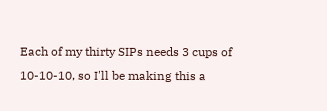Each of my thirty SIPs needs 3 cups of 10-10-10, so I'll be making this a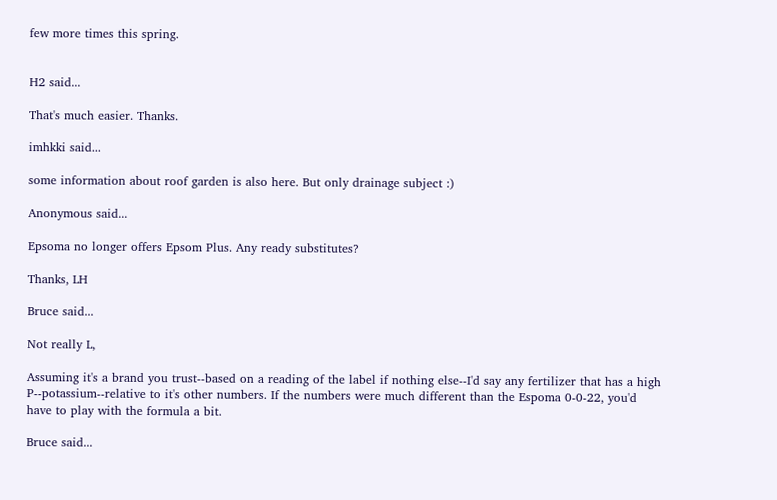few more times this spring.


H2 said...

That's much easier. Thanks.

imhkki said...

some information about roof garden is also here. But only drainage subject :)

Anonymous said...

Epsoma no longer offers Epsom Plus. Any ready substitutes?

Thanks, LH

Bruce said...

Not really L,

Assuming it's a brand you trust--based on a reading of the label if nothing else--I'd say any fertilizer that has a high P--potassium--relative to it's other numbers. If the numbers were much different than the Espoma 0-0-22, you'd have to play with the formula a bit.

Bruce said...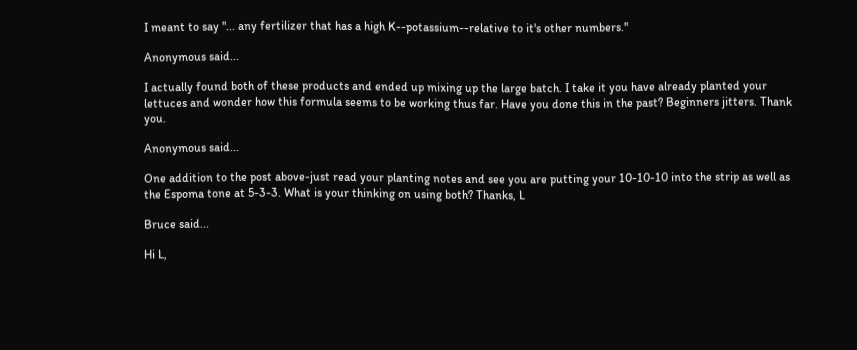I meant to say "... any fertilizer that has a high K--potassium--relative to it's other numbers."

Anonymous said...

I actually found both of these products and ended up mixing up the large batch. I take it you have already planted your lettuces and wonder how this formula seems to be working thus far. Have you done this in the past? Beginners jitters. Thank you.

Anonymous said...

One addition to the post above-just read your planting notes and see you are putting your 10-10-10 into the strip as well as the Espoma tone at 5-3-3. What is your thinking on using both? Thanks, L

Bruce said...

Hi L,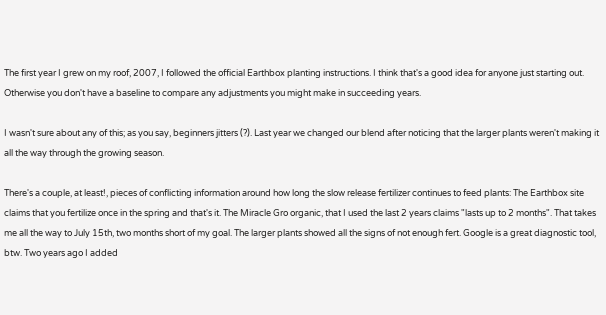The first year I grew on my roof, 2007, I followed the official Earthbox planting instructions. I think that's a good idea for anyone just starting out. Otherwise you don't have a baseline to compare any adjustments you might make in succeeding years.

I wasn't sure about any of this; as you say, beginners jitters (?). Last year we changed our blend after noticing that the larger plants weren't making it all the way through the growing season.

There's a couple, at least!, pieces of conflicting information around how long the slow release fertilizer continues to feed plants: The Earthbox site claims that you fertilize once in the spring and that's it. The Miracle Gro organic, that I used the last 2 years claims "lasts up to 2 months". That takes me all the way to July 15th, two months short of my goal. The larger plants showed all the signs of not enough fert. Google is a great diagnostic tool, btw. Two years ago I added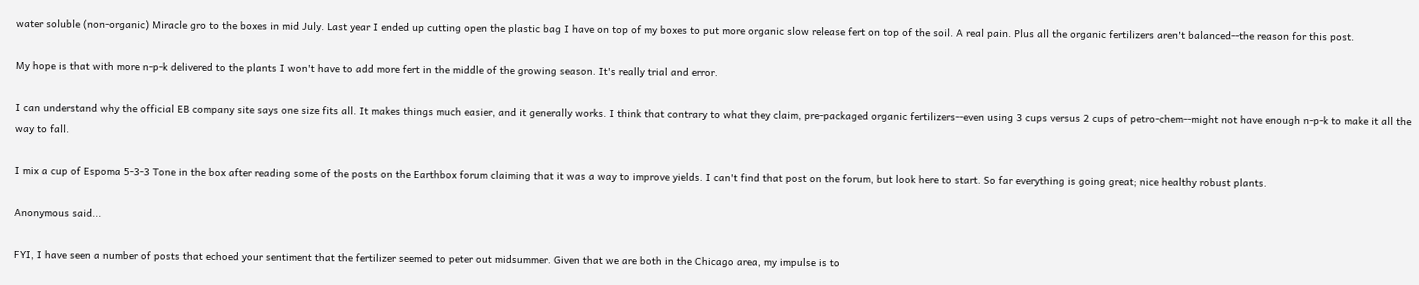water soluble (non-organic) Miracle gro to the boxes in mid July. Last year I ended up cutting open the plastic bag I have on top of my boxes to put more organic slow release fert on top of the soil. A real pain. Plus all the organic fertilizers aren't balanced--the reason for this post.

My hope is that with more n-p-k delivered to the plants I won't have to add more fert in the middle of the growing season. It's really trial and error.

I can understand why the official EB company site says one size fits all. It makes things much easier, and it generally works. I think that contrary to what they claim, pre-packaged organic fertilizers--even using 3 cups versus 2 cups of petro-chem--might not have enough n-p-k to make it all the way to fall.

I mix a cup of Espoma 5-3-3 Tone in the box after reading some of the posts on the Earthbox forum claiming that it was a way to improve yields. I can't find that post on the forum, but look here to start. So far everything is going great; nice healthy robust plants.

Anonymous said...

FYI, I have seen a number of posts that echoed your sentiment that the fertilizer seemed to peter out midsummer. Given that we are both in the Chicago area, my impulse is to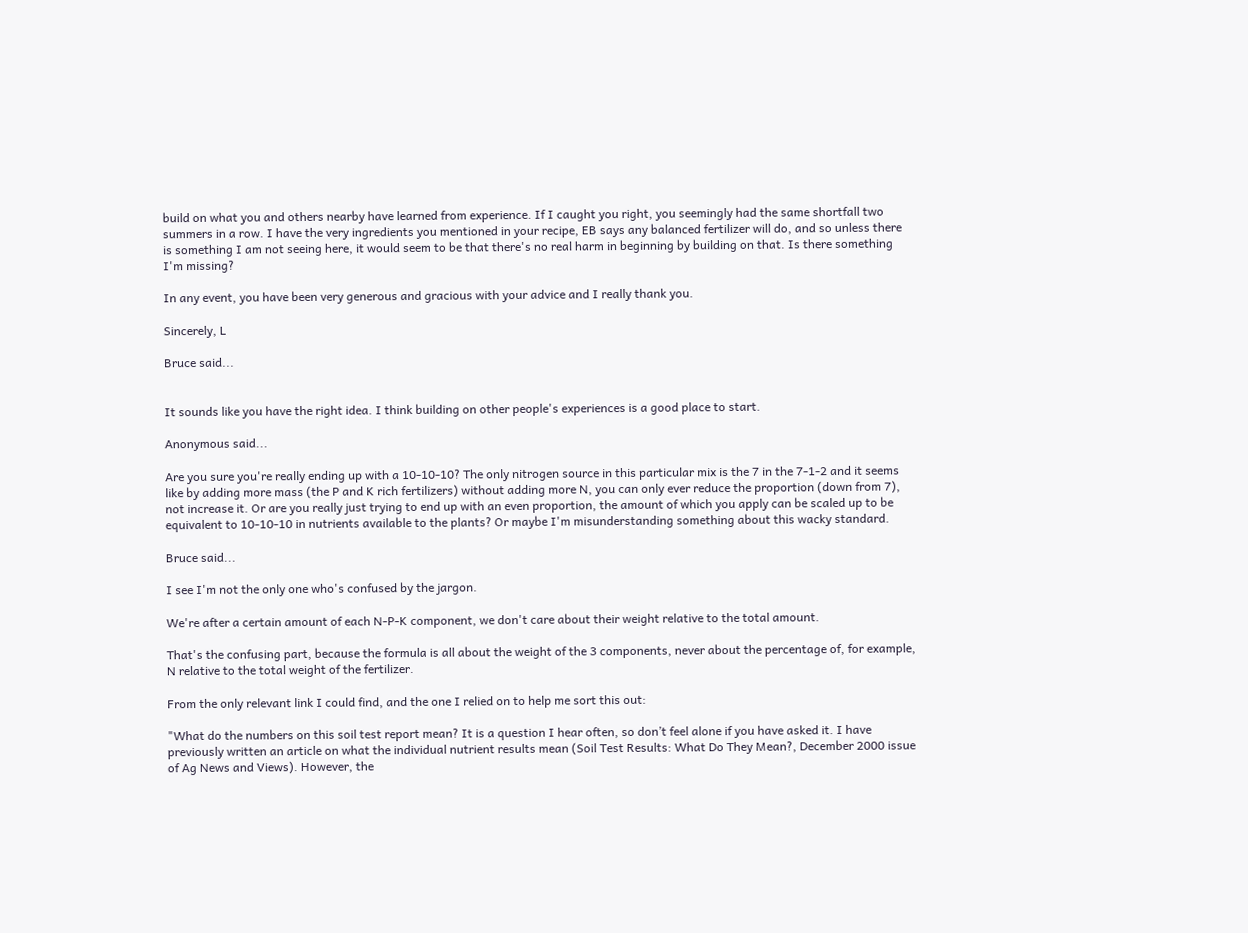build on what you and others nearby have learned from experience. If I caught you right, you seemingly had the same shortfall two summers in a row. I have the very ingredients you mentioned in your recipe, EB says any balanced fertilizer will do, and so unless there is something I am not seeing here, it would seem to be that there's no real harm in beginning by building on that. Is there something I'm missing?

In any event, you have been very generous and gracious with your advice and I really thank you.

Sincerely, L

Bruce said...


It sounds like you have the right idea. I think building on other people's experiences is a good place to start.

Anonymous said...

Are you sure you're really ending up with a 10-10-10? The only nitrogen source in this particular mix is the 7 in the 7-1-2 and it seems like by adding more mass (the P and K rich fertilizers) without adding more N, you can only ever reduce the proportion (down from 7), not increase it. Or are you really just trying to end up with an even proportion, the amount of which you apply can be scaled up to be equivalent to 10-10-10 in nutrients available to the plants? Or maybe I'm misunderstanding something about this wacky standard.

Bruce said...

I see I'm not the only one who's confused by the jargon.

We're after a certain amount of each N-P-K component, we don't care about their weight relative to the total amount.

That's the confusing part, because the formula is all about the weight of the 3 components, never about the percentage of, for example, N relative to the total weight of the fertilizer.

From the only relevant link I could find, and the one I relied on to help me sort this out:

"What do the numbers on this soil test report mean? It is a question I hear often, so don’t feel alone if you have asked it. I have previously written an article on what the individual nutrient results mean (Soil Test Results: What Do They Mean?, December 2000 issue of Ag News and Views). However, the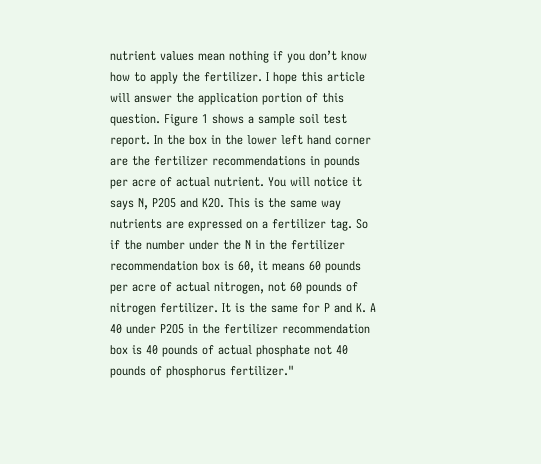nutrient values mean nothing if you don’t know how to apply the fertilizer. I hope this article will answer the application portion of this question. Figure 1 shows a sample soil test report. In the box in the lower left hand corner are the fertilizer recommendations in pounds per acre of actual nutrient. You will notice it says N, P2O5 and K2O. This is the same way nutrients are expressed on a fertilizer tag. So if the number under the N in the fertilizer recommendation box is 60, it means 60 pounds per acre of actual nitrogen, not 60 pounds of nitrogen fertilizer. It is the same for P and K. A 40 under P2O5 in the fertilizer recommendation box is 40 pounds of actual phosphate not 40 pounds of phosphorus fertilizer."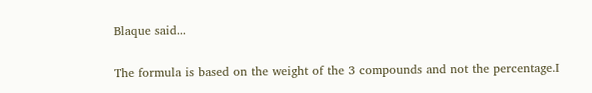Blaque said...

The formula is based on the weight of the 3 compounds and not the percentage.I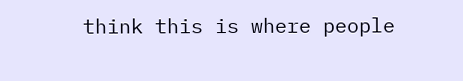think this is where people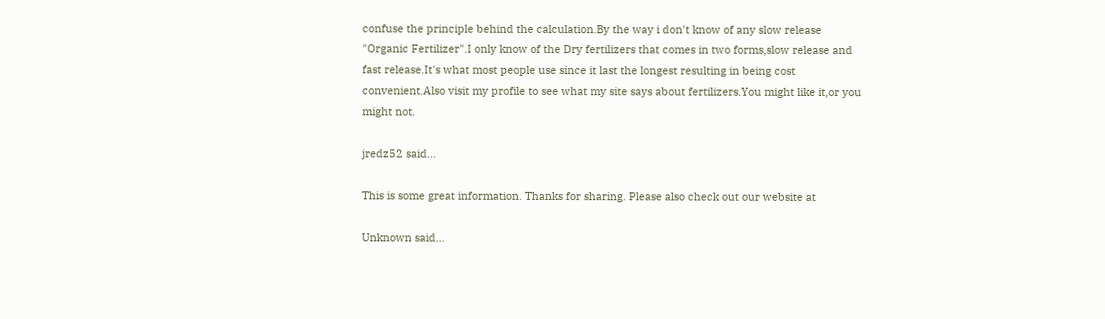confuse the principle behind the calculation.By the way i don't know of any slow release "Organic Fertilizer".I only know of the Dry fertilizers that comes in two forms,slow release and fast release.It's what most people use since it last the longest resulting in being cost convenient.Also visit my profile to see what my site says about fertilizers.You might like it,or you might not.

jredz52 said...

This is some great information. Thanks for sharing. Please also check out our website at

Unknown said...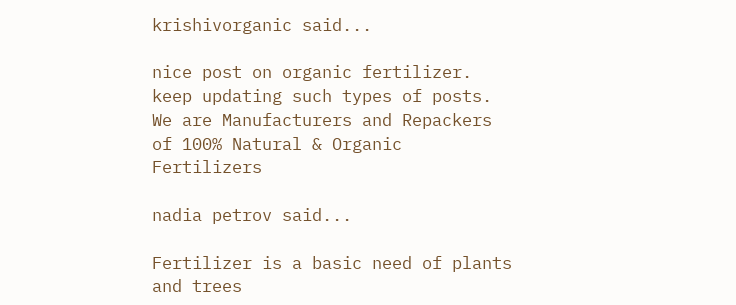krishivorganic said...

nice post on organic fertilizer. keep updating such types of posts.
We are Manufacturers and Repackers of 100% Natural & Organic Fertilizers

nadia petrov said...

Fertilizer is a basic need of plants and trees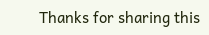Thanks for sharing this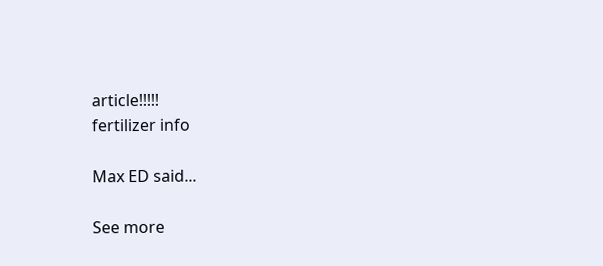article!!!!!
fertilizer info

Max ED said...

See more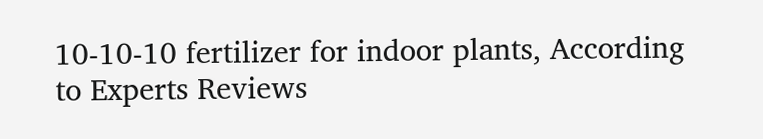10-10-10 fertilizer for indoor plants, According to Experts Reviews